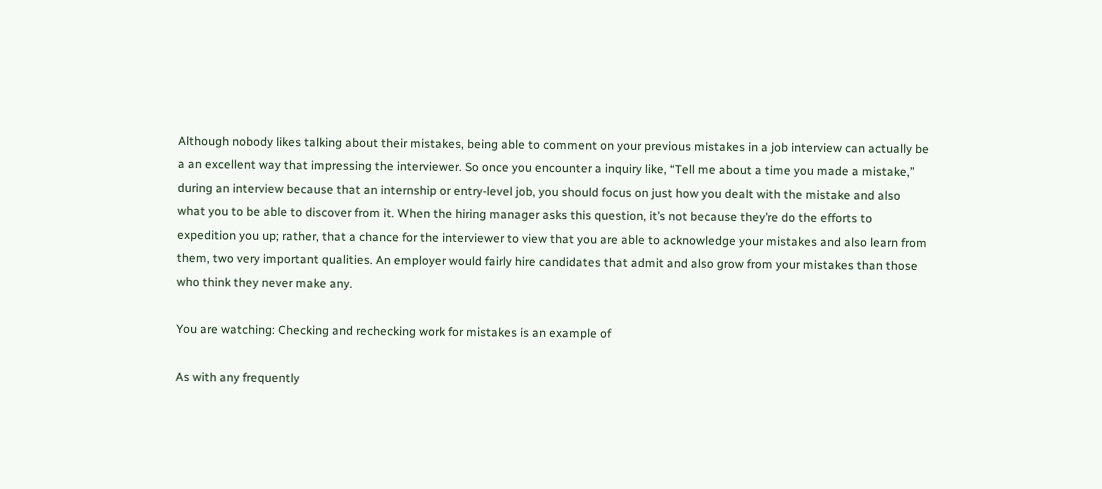Although nobody likes talking about their mistakes, being able to comment on your previous mistakes in a job interview can actually be a an excellent way that impressing the interviewer. So once you encounter a inquiry like, “Tell me about a time you made a mistake,” during an interview because that an internship or entry-level job, you should focus on just how you dealt with the mistake and also what you to be able to discover from it. When the hiring manager asks this question, it’s not because they’re do the efforts to expedition you up; rather, that a chance for the interviewer to view that you are able to acknowledge your mistakes and also learn from them, two very important qualities. An employer would fairly hire candidates that admit and also grow from your mistakes than those who think they never make any.

You are watching: Checking and rechecking work for mistakes is an example of

As with any frequently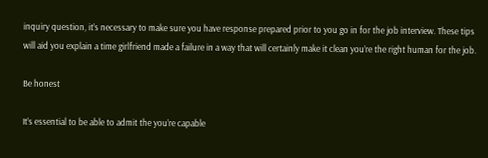inquiry question, it’s necessary to make sure you have response prepared prior to you go in for the job interview. These tips will aid you explain a time girlfriend made a failure in a way that will certainly make it clean you’re the right human for the job.

Be honest

It’s essential to be able to admit the you’re capable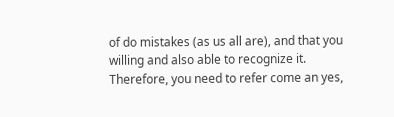of do mistakes (as us all are), and that you willing and also able to recognize it. Therefore, you need to refer come an yes,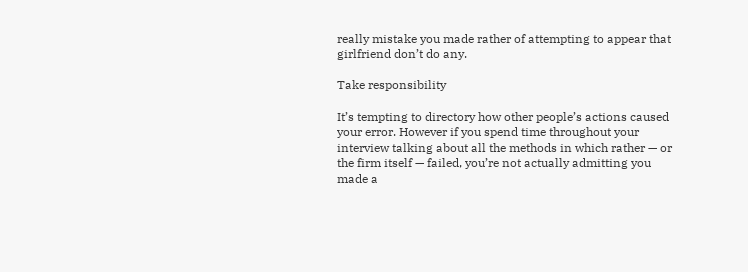really mistake you made rather of attempting to appear that girlfriend don’t do any.

Take responsibility

It’s tempting to directory how other people’s actions caused your error. However if you spend time throughout your interview talking about all the methods in which rather — or the firm itself — failed, you’re not actually admitting you made a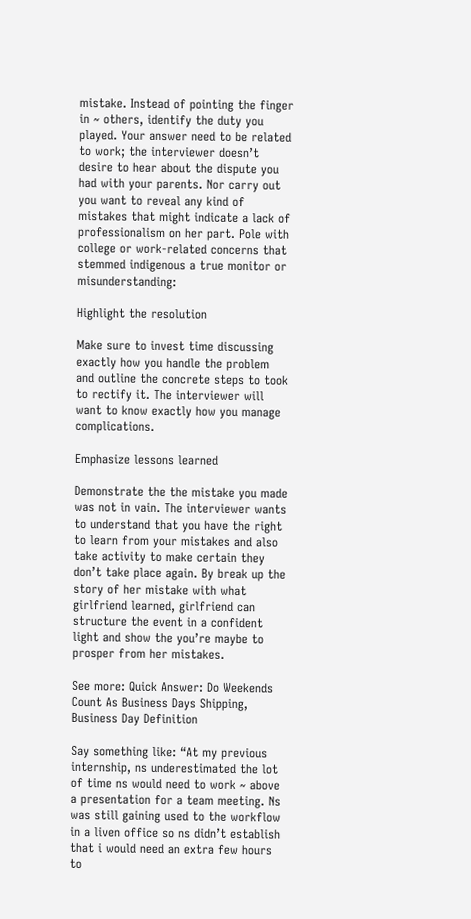mistake. Instead of pointing the finger in ~ others, identify the duty you played. Your answer need to be related to work; the interviewer doesn’t desire to hear about the dispute you had with your parents. Nor carry out you want to reveal any kind of mistakes that might indicate a lack of professionalism on her part. Pole with college or work-related concerns that stemmed indigenous a true monitor or misunderstanding:

Highlight the resolution

Make sure to invest time discussing exactly how you handle the problem and outline the concrete steps to took to rectify it. The interviewer will want to know exactly how you manage complications.

Emphasize lessons learned

Demonstrate the the mistake you made was not in vain. The interviewer wants to understand that you have the right to learn from your mistakes and also take activity to make certain they don’t take place again. By break up the story of her mistake with what girlfriend learned, girlfriend can structure the event in a confident light and show the you’re maybe to prosper from her mistakes.

See more: Quick Answer: Do Weekends Count As Business Days Shipping, Business Day Definition

Say something like: “At my previous internship, ns underestimated the lot of time ns would need to work ~ above a presentation for a team meeting. Ns was still gaining used to the workflow in a liven office so ns didn’t establish that i would need an extra few hours to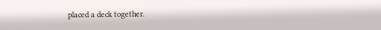placed a deck together.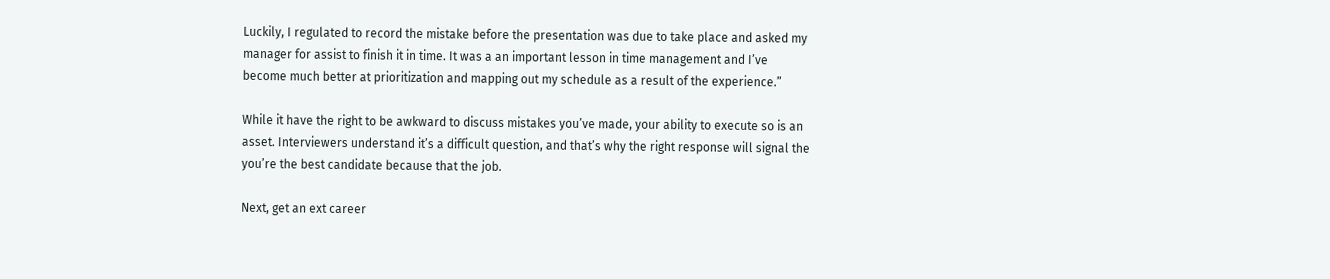Luckily, I regulated to record the mistake before the presentation was due to take place and asked my manager for assist to finish it in time. It was a an important lesson in time management and I’ve become much better at prioritization and mapping out my schedule as a result of the experience.”

While it have the right to be awkward to discuss mistakes you’ve made, your ability to execute so is an asset. Interviewers understand it’s a difficult question, and that’s why the right response will signal the you’re the best candidate because that the job.

Next, get an ext career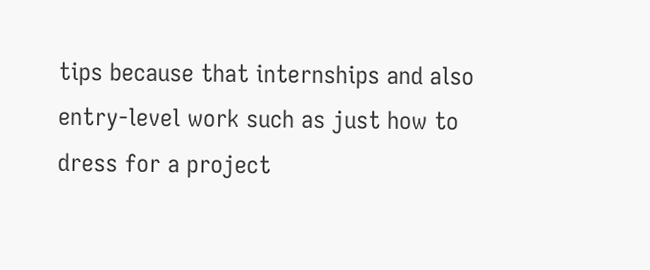tips because that internships and also entry-level work such as just how to dress for a project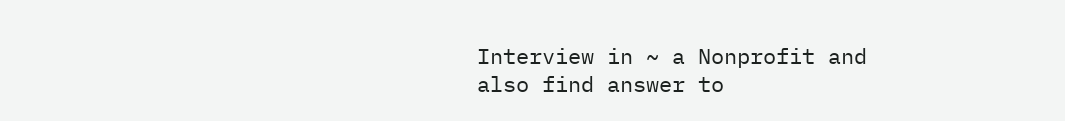Interview in ~ a Nonprofit and also find answer to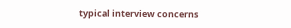typical interview concerns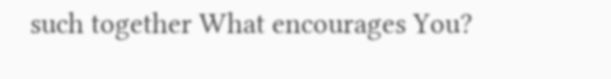such together What encourages You?